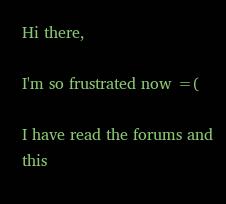Hi there,

I'm so frustrated now =(

I have read the forums and this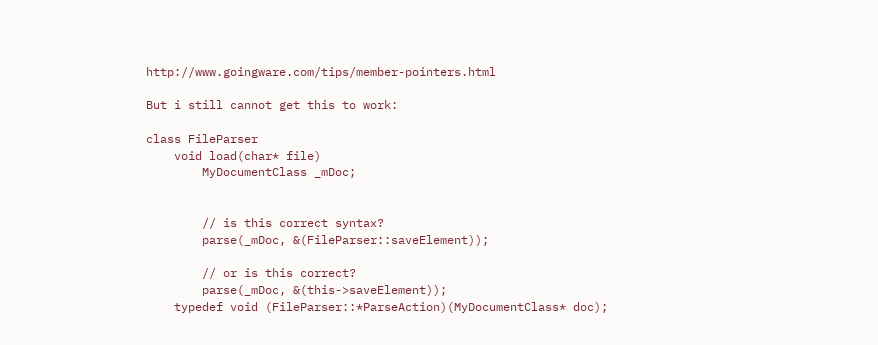http://www.goingware.com/tips/member-pointers.html

But i still cannot get this to work:

class FileParser
    void load(char* file)
        MyDocumentClass _mDoc;


        // is this correct syntax?
        parse(_mDoc, &(FileParser::saveElement));

        // or is this correct?
        parse(_mDoc, &(this->saveElement));
    typedef void (FileParser::*ParseAction)(MyDocumentClass* doc);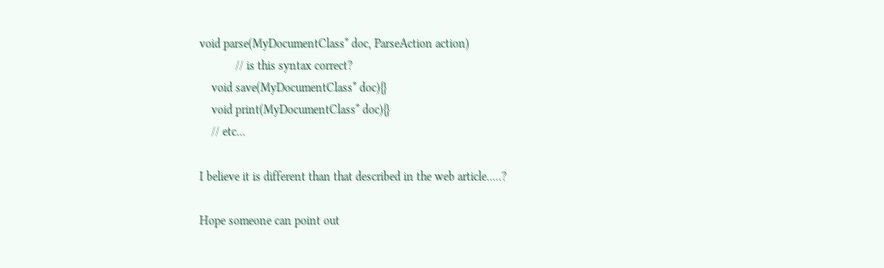void parse(MyDocumentClass* doc, ParseAction action)
            // is this syntax correct?
    void save(MyDocumentClass* doc){}
    void print(MyDocumentClass* doc){}
    // etc...

I believe it is different than that described in the web article.....?

Hope someone can point out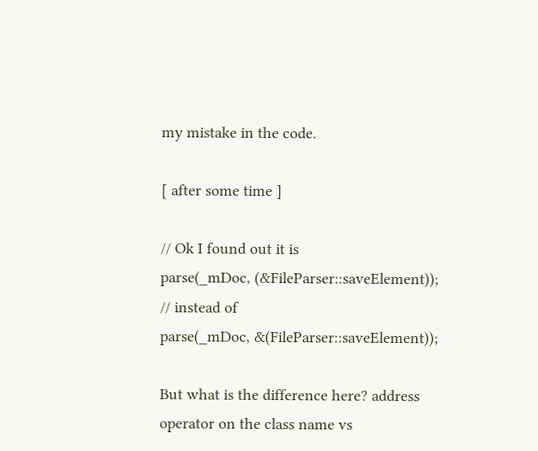my mistake in the code.

[ after some time ]

// Ok I found out it is
parse(_mDoc, (&FileParser::saveElement));
// instead of
parse(_mDoc, &(FileParser::saveElement));

But what is the difference here? address operator on the class name vs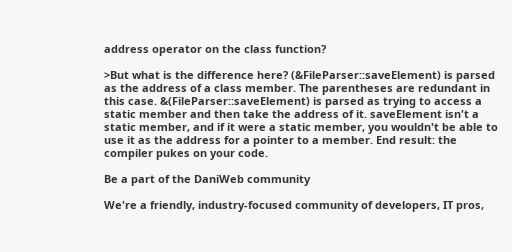address operator on the class function?

>But what is the difference here? (&FileParser::saveElement) is parsed as the address of a class member. The parentheses are redundant in this case. &(FileParser::saveElement) is parsed as trying to access a static member and then take the address of it. saveElement isn't a static member, and if it were a static member, you wouldn't be able to use it as the address for a pointer to a member. End result: the compiler pukes on your code.

Be a part of the DaniWeb community

We're a friendly, industry-focused community of developers, IT pros,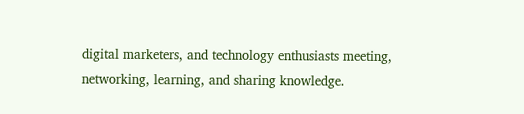digital marketers, and technology enthusiasts meeting, networking, learning, and sharing knowledge.